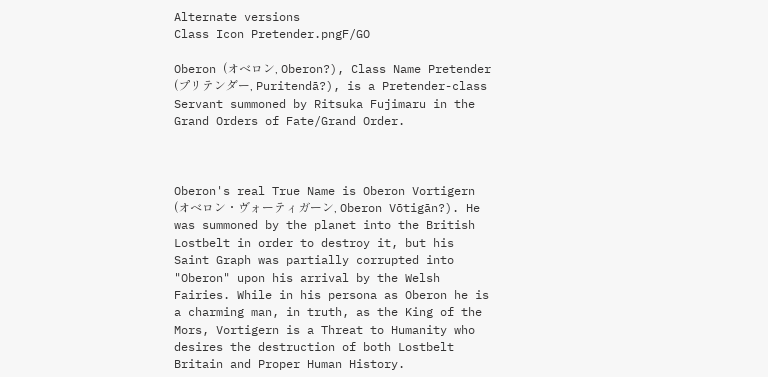Alternate versions
Class Icon Pretender.pngF/GO

Oberon (オベロン, Oberon?), Class Name Pretender (プリテンダー, Puritendā?), is a Pretender-class Servant summoned by Ritsuka Fujimaru in the Grand Orders of Fate/Grand Order.



Oberon's real True Name is Oberon Vortigern (オベロン・ヴォーティガーン, Oberon Vōtigān?). He was summoned by the planet into the British Lostbelt in order to destroy it, but his Saint Graph was partially corrupted into "Oberon" upon his arrival by the Welsh Fairies. While in his persona as Oberon he is a charming man, in truth, as the King of the Mors, Vortigern is a Threat to Humanity who desires the destruction of both Lostbelt Britain and Proper Human History.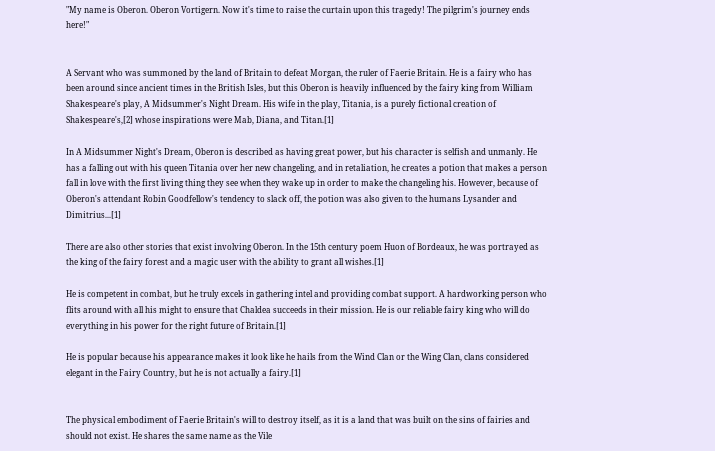"My name is Oberon. Oberon Vortigern. Now it's time to raise the curtain upon this tragedy! The pilgrim's journey ends here!"


A Servant who was summoned by the land of Britain to defeat Morgan, the ruler of Faerie Britain. He is a fairy who has been around since ancient times in the British Isles, but this Oberon is heavily influenced by the fairy king from William Shakespeare's play, A Midsummer's Night Dream. His wife in the play, Titania, is a purely fictional creation of Shakespeare's,[2] whose inspirations were Mab, Diana, and Titan.[1]

In A Midsummer Night's Dream, Oberon is described as having great power, but his character is selfish and unmanly. He has a falling out with his queen Titania over her new changeling, and in retaliation, he creates a potion that makes a person fall in love with the first living thing they see when they wake up in order to make the changeling his. However, because of Oberon's attendant Robin Goodfellow's tendency to slack off, the potion was also given to the humans Lysander and Dimitrius...[1]

There are also other stories that exist involving Oberon. In the 15th century poem Huon of Bordeaux, he was portrayed as the king of the fairy forest and a magic user with the ability to grant all wishes.[1]

He is competent in combat, but he truly excels in gathering intel and providing combat support. A hardworking person who flits around with all his might to ensure that Chaldea succeeds in their mission. He is our reliable fairy king who will do everything in his power for the right future of Britain.[1]

He is popular because his appearance makes it look like he hails from the Wind Clan or the Wing Clan, clans considered elegant in the Fairy Country, but he is not actually a fairy.[1]


The physical embodiment of Faerie Britain's will to destroy itself, as it is a land that was built on the sins of fairies and should not exist. He shares the same name as the Vile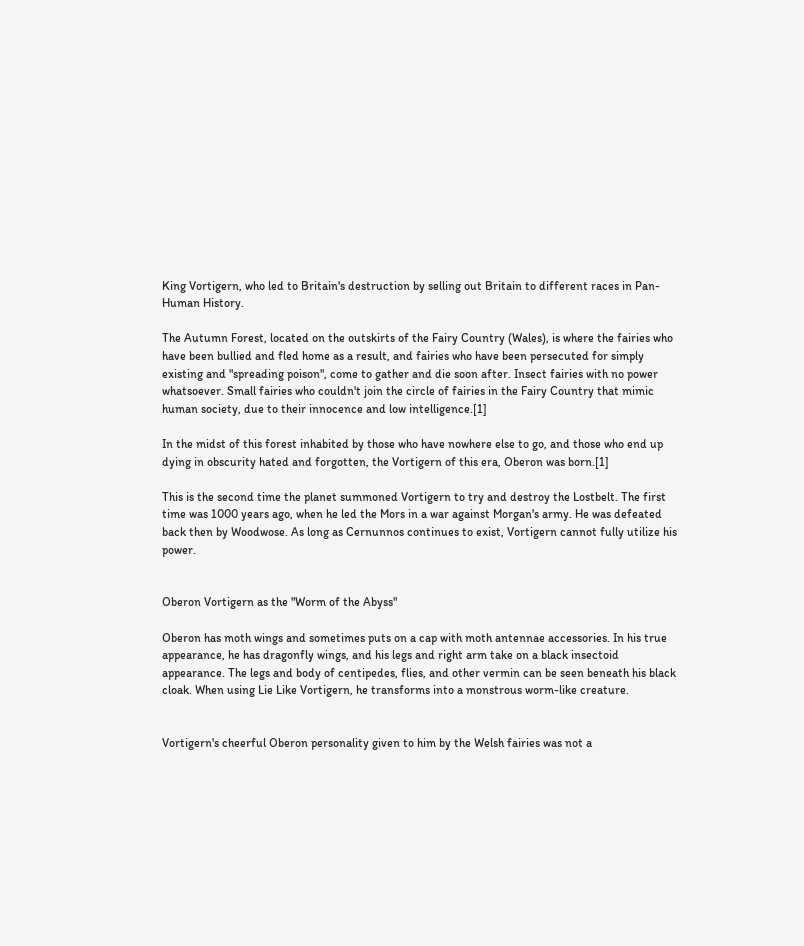King Vortigern, who led to Britain's destruction by selling out Britain to different races in Pan-Human History.

The Autumn Forest, located on the outskirts of the Fairy Country (Wales), is where the fairies who have been bullied and fled home as a result, and fairies who have been persecuted for simply existing and "spreading poison", come to gather and die soon after. Insect fairies with no power whatsoever. Small fairies who couldn't join the circle of fairies in the Fairy Country that mimic human society, due to their innocence and low intelligence.[1]

In the midst of this forest inhabited by those who have nowhere else to go, and those who end up dying in obscurity hated and forgotten, the Vortigern of this era, Oberon was born.[1]

This is the second time the planet summoned Vortigern to try and destroy the Lostbelt. The first time was 1000 years ago, when he led the Mors in a war against Morgan's army. He was defeated back then by Woodwose. As long as Cernunnos continues to exist, Vortigern cannot fully utilize his power.


Oberon Vortigern as the "Worm of the Abyss"

Oberon has moth wings and sometimes puts on a cap with moth antennae accessories. In his true appearance, he has dragonfly wings, and his legs and right arm take on a black insectoid appearance. The legs and body of centipedes, flies, and other vermin can be seen beneath his black cloak. When using Lie Like Vortigern, he transforms into a monstrous worm-like creature.


Vortigern's cheerful Oberon personality given to him by the Welsh fairies was not a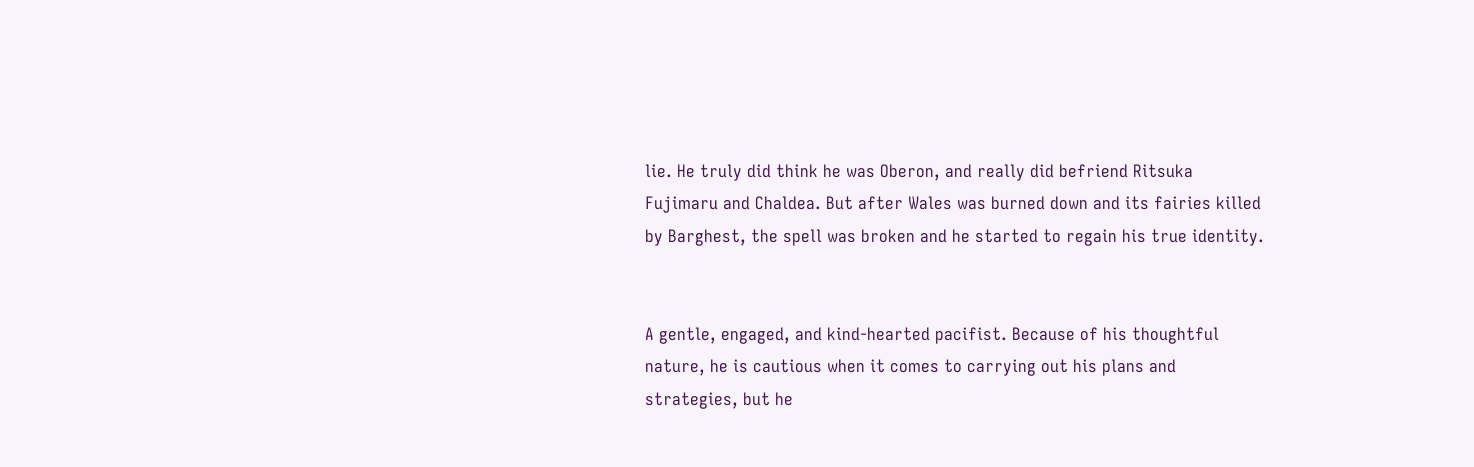lie. He truly did think he was Oberon, and really did befriend Ritsuka Fujimaru and Chaldea. But after Wales was burned down and its fairies killed by Barghest, the spell was broken and he started to regain his true identity.


A gentle, engaged, and kind-hearted pacifist. Because of his thoughtful nature, he is cautious when it comes to carrying out his plans and strategies, but he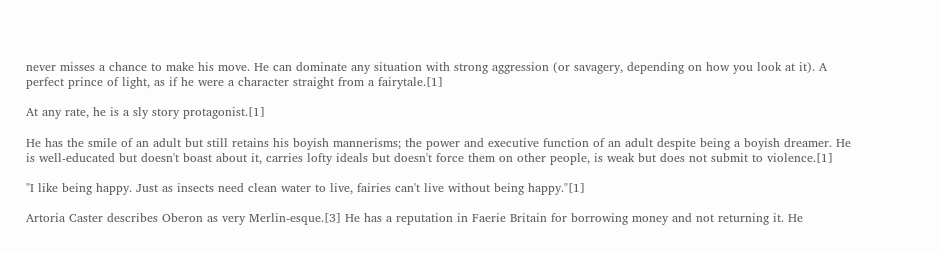never misses a chance to make his move. He can dominate any situation with strong aggression (or savagery, depending on how you look at it). A perfect prince of light, as if he were a character straight from a fairytale.[1]

At any rate, he is a sly story protagonist.[1]

He has the smile of an adult but still retains his boyish mannerisms; the power and executive function of an adult despite being a boyish dreamer. He is well-educated but doesn't boast about it, carries lofty ideals but doesn't force them on other people, is weak but does not submit to violence.[1]

"I like being happy. Just as insects need clean water to live, fairies can't live without being happy."[1]

Artoria Caster describes Oberon as very Merlin-esque.[3] He has a reputation in Faerie Britain for borrowing money and not returning it. He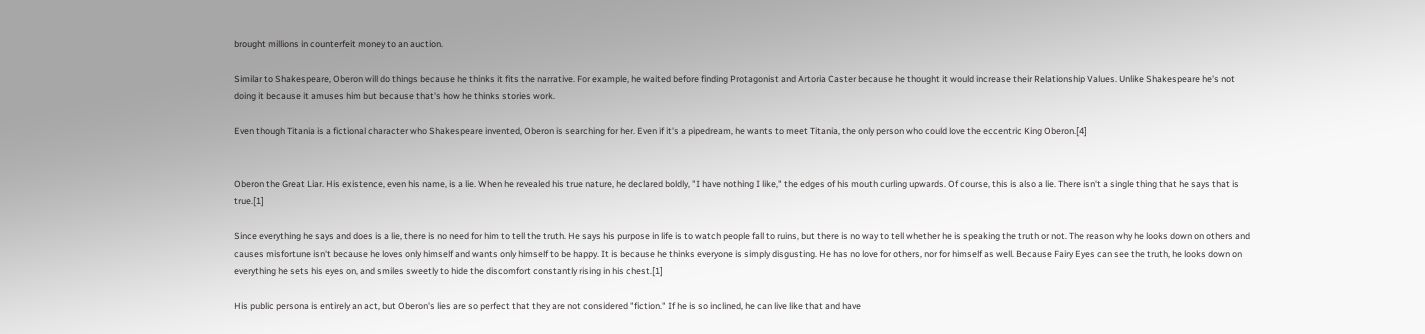brought millions in counterfeit money to an auction.

Similar to Shakespeare, Oberon will do things because he thinks it fits the narrative. For example, he waited before finding Protagonist and Artoria Caster because he thought it would increase their Relationship Values. Unlike Shakespeare he's not doing it because it amuses him but because that's how he thinks stories work.

Even though Titania is a fictional character who Shakespeare invented, Oberon is searching for her. Even if it's a pipedream, he wants to meet Titania, the only person who could love the eccentric King Oberon.[4]


Oberon the Great Liar. His existence, even his name, is a lie. When he revealed his true nature, he declared boldly, "I have nothing I like," the edges of his mouth curling upwards. Of course, this is also a lie. There isn't a single thing that he says that is true.[1]

Since everything he says and does is a lie, there is no need for him to tell the truth. He says his purpose in life is to watch people fall to ruins, but there is no way to tell whether he is speaking the truth or not. The reason why he looks down on others and causes misfortune isn't because he loves only himself and wants only himself to be happy. It is because he thinks everyone is simply disgusting. He has no love for others, nor for himself as well. Because Fairy Eyes can see the truth, he looks down on everything he sets his eyes on, and smiles sweetly to hide the discomfort constantly rising in his chest.[1]

His public persona is entirely an act, but Oberon's lies are so perfect that they are not considered "fiction." If he is so inclined, he can live like that and have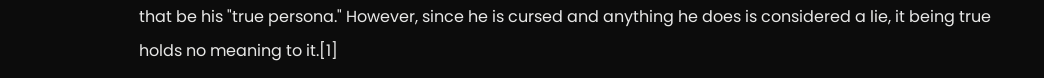that be his "true persona." However, since he is cursed and anything he does is considered a lie, it being true holds no meaning to it.[1]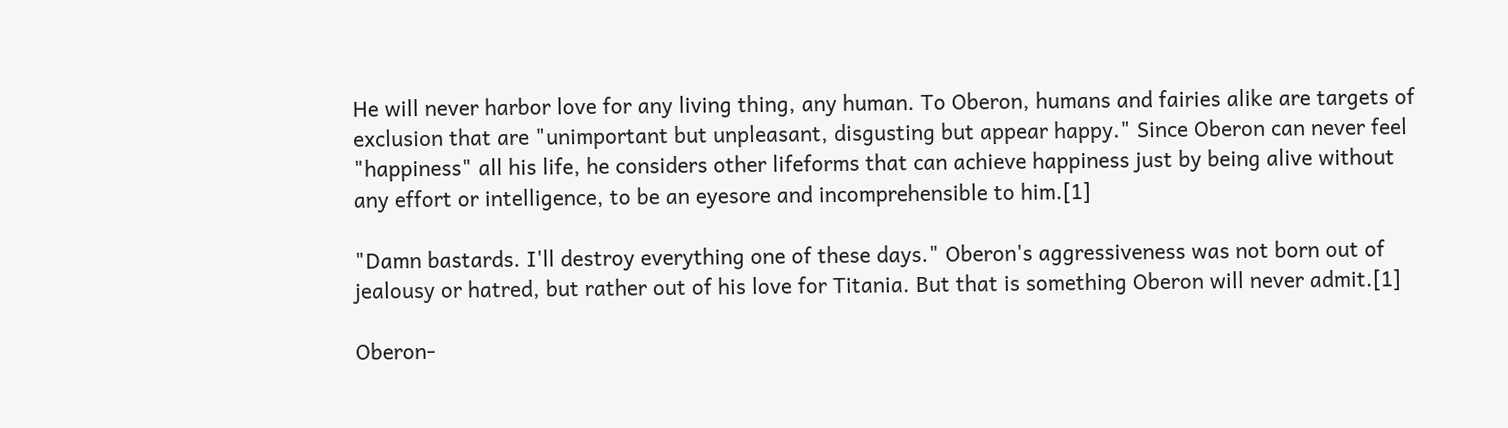He will never harbor love for any living thing, any human. To Oberon, humans and fairies alike are targets of exclusion that are "unimportant but unpleasant, disgusting but appear happy." Since Oberon can never feel "happiness" all his life, he considers other lifeforms that can achieve happiness just by being alive without any effort or intelligence, to be an eyesore and incomprehensible to him.[1]

"Damn bastards. I'll destroy everything one of these days." Oberon's aggressiveness was not born out of jealousy or hatred, but rather out of his love for Titania. But that is something Oberon will never admit.[1]

Oberon-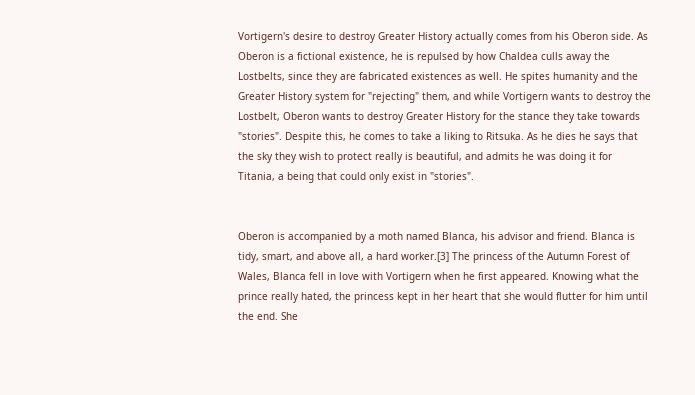Vortigern's desire to destroy Greater History actually comes from his Oberon side. As Oberon is a fictional existence, he is repulsed by how Chaldea culls away the Lostbelts, since they are fabricated existences as well. He spites humanity and the Greater History system for "rejecting" them, and while Vortigern wants to destroy the Lostbelt, Oberon wants to destroy Greater History for the stance they take towards "stories". Despite this, he comes to take a liking to Ritsuka. As he dies he says that the sky they wish to protect really is beautiful, and admits he was doing it for Titania, a being that could only exist in "stories".


Oberon is accompanied by a moth named Blanca, his advisor and friend. Blanca is tidy, smart, and above all, a hard worker.[3] The princess of the Autumn Forest of Wales, Blanca fell in love with Vortigern when he first appeared. Knowing what the prince really hated, the princess kept in her heart that she would flutter for him until the end. She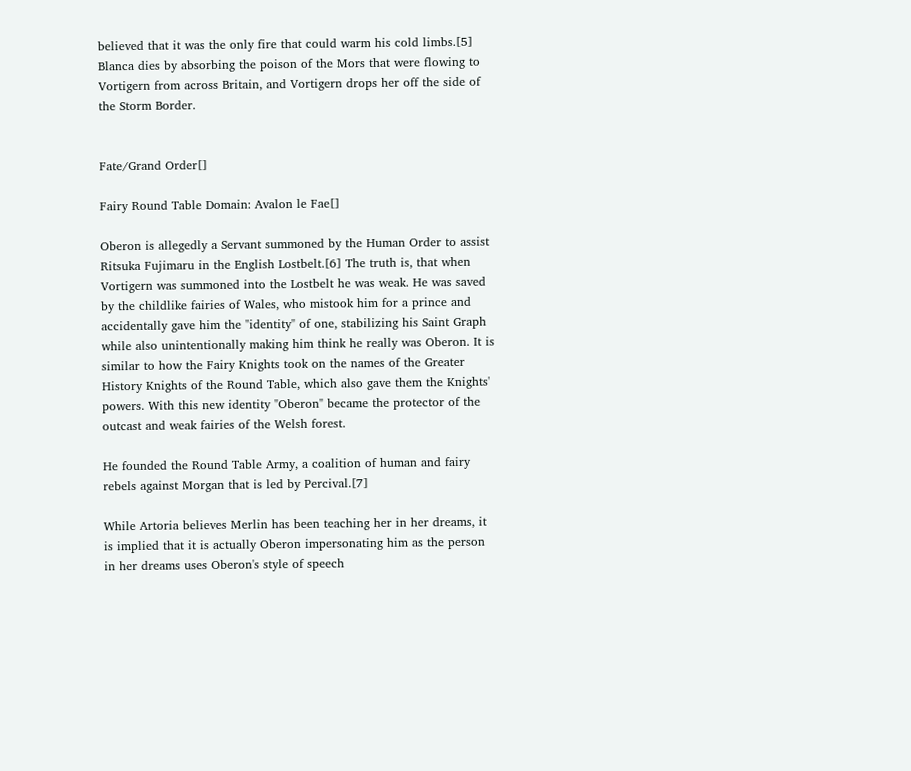believed that it was the only fire that could warm his cold limbs.[5] Blanca dies by absorbing the poison of the Mors that were flowing to Vortigern from across Britain, and Vortigern drops her off the side of the Storm Border.


Fate/Grand Order[]

Fairy Round Table Domain: Avalon le Fae[]

Oberon is allegedly a Servant summoned by the Human Order to assist Ritsuka Fujimaru in the English Lostbelt.[6] The truth is, that when Vortigern was summoned into the Lostbelt he was weak. He was saved by the childlike fairies of Wales, who mistook him for a prince and accidentally gave him the "identity" of one, stabilizing his Saint Graph while also unintentionally making him think he really was Oberon. It is similar to how the Fairy Knights took on the names of the Greater History Knights of the Round Table, which also gave them the Knights' powers. With this new identity "Oberon" became the protector of the outcast and weak fairies of the Welsh forest.

He founded the Round Table Army, a coalition of human and fairy rebels against Morgan that is led by Percival.[7]

While Artoria believes Merlin has been teaching her in her dreams, it is implied that it is actually Oberon impersonating him as the person in her dreams uses Oberon's style of speech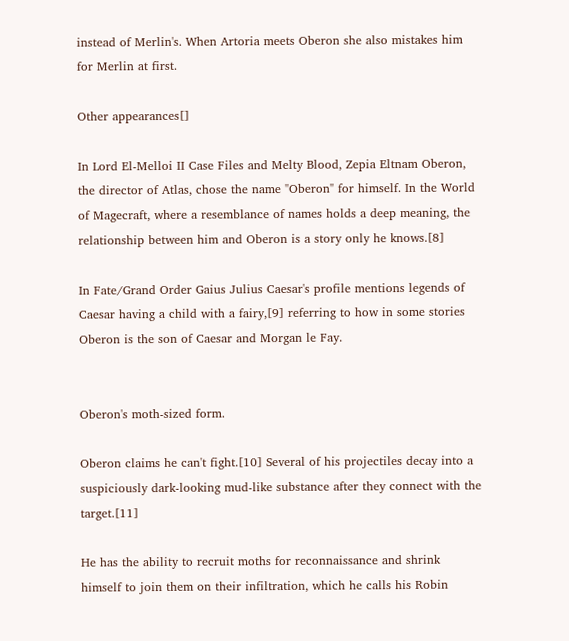instead of Merlin's. When Artoria meets Oberon she also mistakes him for Merlin at first.

Other appearances[]

In Lord El-Melloi II Case Files and Melty Blood, Zepia Eltnam Oberon, the director of Atlas, chose the name "Oberon" for himself. In the World of Magecraft, where a resemblance of names holds a deep meaning, the relationship between him and Oberon is a story only he knows.[8]

In Fate/Grand Order Gaius Julius Caesar's profile mentions legends of Caesar having a child with a fairy,[9] referring to how in some stories Oberon is the son of Caesar and Morgan le Fay.


Oberon's moth-sized form.

Oberon claims he can't fight.[10] Several of his projectiles decay into a suspiciously dark-looking mud-like substance after they connect with the target.[11]

He has the ability to recruit moths for reconnaissance and shrink himself to join them on their infiltration, which he calls his Robin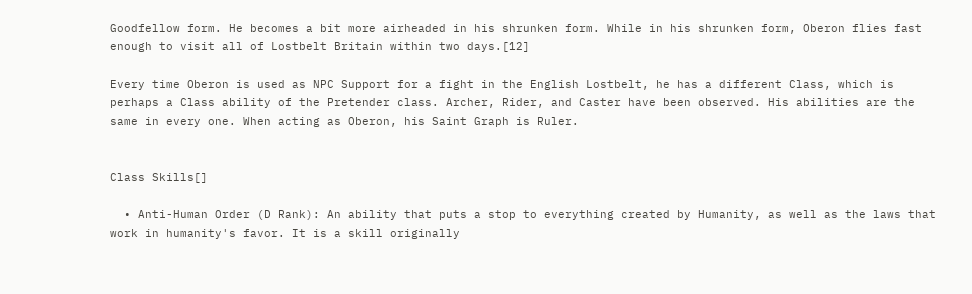Goodfellow form. He becomes a bit more airheaded in his shrunken form. While in his shrunken form, Oberon flies fast enough to visit all of Lostbelt Britain within two days.[12]

Every time Oberon is used as NPC Support for a fight in the English Lostbelt, he has a different Class, which is perhaps a Class ability of the Pretender class. Archer, Rider, and Caster have been observed. His abilities are the same in every one. When acting as Oberon, his Saint Graph is Ruler.


Class Skills[]

  • Anti-Human Order (D Rank): An ability that puts a stop to everything created by Humanity, as well as the laws that work in humanity's favor. It is a skill originally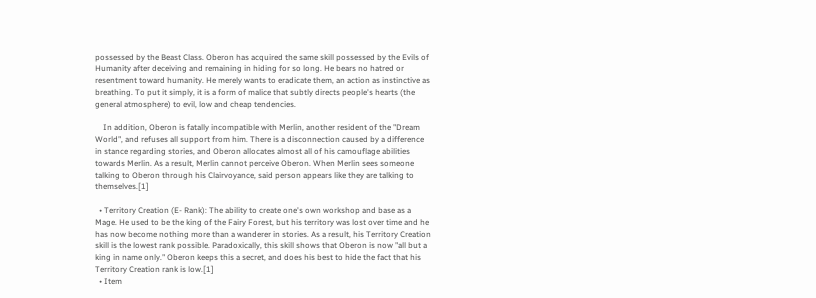possessed by the Beast Class. Oberon has acquired the same skill possessed by the Evils of Humanity after deceiving and remaining in hiding for so long. He bears no hatred or resentment toward humanity. He merely wants to eradicate them, an action as instinctive as breathing. To put it simply, it is a form of malice that subtly directs people's hearts (the general atmosphere) to evil, low and cheap tendencies.

    In addition, Oberon is fatally incompatible with Merlin, another resident of the "Dream World", and refuses all support from him. There is a disconnection caused by a difference in stance regarding stories, and Oberon allocates almost all of his camouflage abilities towards Merlin. As a result, Merlin cannot perceive Oberon. When Merlin sees someone talking to Oberon through his Clairvoyance, said person appears like they are talking to themselves.[1]

  • Territory Creation (E- Rank): The ability to create one's own workshop and base as a Mage. He used to be the king of the Fairy Forest, but his territory was lost over time and he has now become nothing more than a wanderer in stories. As a result, his Territory Creation skill is the lowest rank possible. Paradoxically, this skill shows that Oberon is now "all but a king in name only." Oberon keeps this a secret, and does his best to hide the fact that his Territory Creation rank is low.[1]
  • Item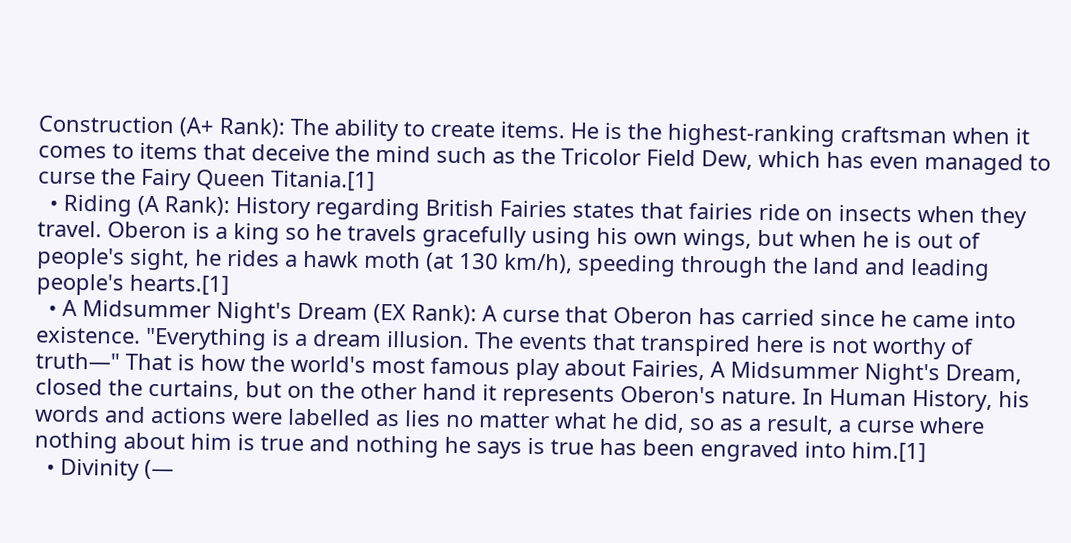Construction (A+ Rank): The ability to create items. He is the highest-ranking craftsman when it comes to items that deceive the mind such as the Tricolor Field Dew, which has even managed to curse the Fairy Queen Titania.[1]
  • Riding (A Rank): History regarding British Fairies states that fairies ride on insects when they travel. Oberon is a king so he travels gracefully using his own wings, but when he is out of people's sight, he rides a hawk moth (at 130 km/h), speeding through the land and leading people's hearts.[1]
  • A Midsummer Night's Dream (EX Rank): A curse that Oberon has carried since he came into existence. "Everything is a dream illusion. The events that transpired here is not worthy of truth―" That is how the world's most famous play about Fairies, A Midsummer Night's Dream, closed the curtains, but on the other hand it represents Oberon's nature. In Human History, his words and actions were labelled as lies no matter what he did, so as a result, a curse where nothing about him is true and nothing he says is true has been engraved into him.[1]
  • Divinity (—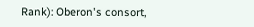Rank): Oberon's consort,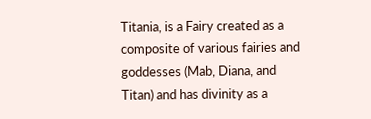Titania, is a Fairy created as a composite of various fairies and goddesses (Mab, Diana, and Titan) and has divinity as a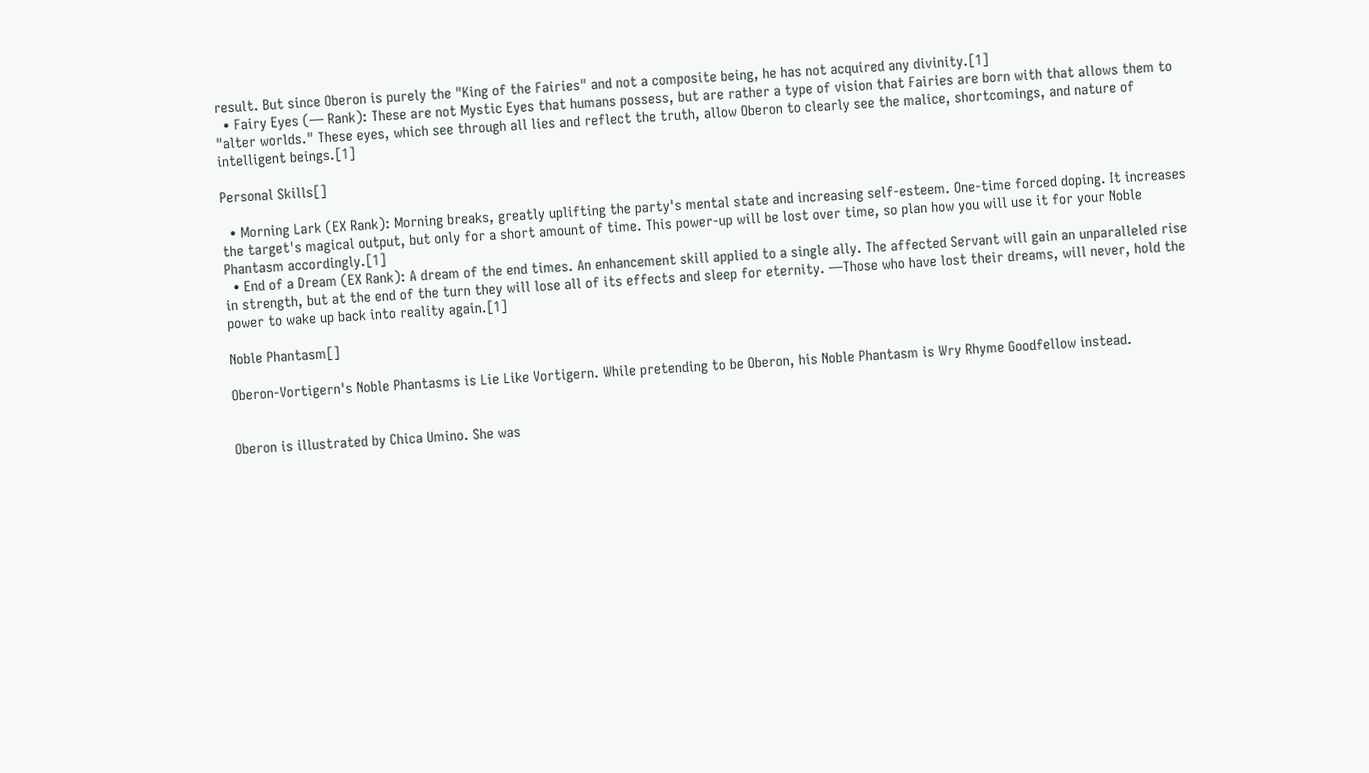result. But since Oberon is purely the "King of the Fairies" and not a composite being, he has not acquired any divinity.[1]
  • Fairy Eyes (— Rank): These are not Mystic Eyes that humans possess, but are rather a type of vision that Fairies are born with that allows them to "alter worlds." These eyes, which see through all lies and reflect the truth, allow Oberon to clearly see the malice, shortcomings, and nature of intelligent beings.[1]

Personal Skills[]

  • Morning Lark (EX Rank): Morning breaks, greatly uplifting the party's mental state and increasing self-esteem. One-time forced doping. It increases the target's magical output, but only for a short amount of time. This power-up will be lost over time, so plan how you will use it for your Noble Phantasm accordingly.[1]
  • End of a Dream (EX Rank): A dream of the end times. An enhancement skill applied to a single ally. The affected Servant will gain an unparalleled rise in strength, but at the end of the turn they will lose all of its effects and sleep for eternity. ―Those who have lost their dreams, will never, hold the power to wake up back into reality again.[1]

Noble Phantasm[]

Oberon-Vortigern's Noble Phantasms is Lie Like Vortigern. While pretending to be Oberon, his Noble Phantasm is Wry Rhyme Goodfellow instead.


Oberon is illustrated by Chica Umino. She was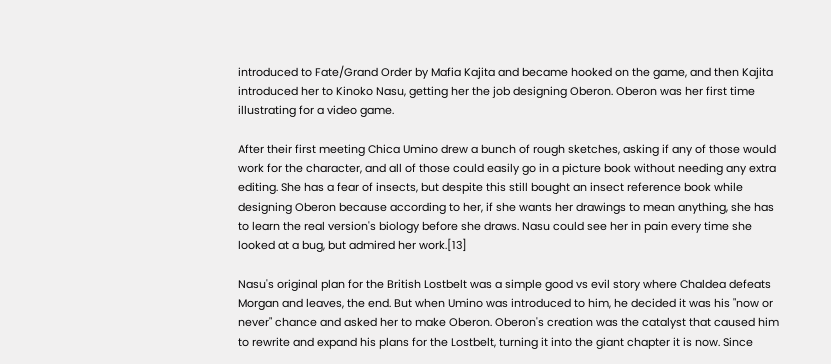introduced to Fate/Grand Order by Mafia Kajita and became hooked on the game, and then Kajita introduced her to Kinoko Nasu, getting her the job designing Oberon. Oberon was her first time illustrating for a video game.

After their first meeting Chica Umino drew a bunch of rough sketches, asking if any of those would work for the character, and all of those could easily go in a picture book without needing any extra editing. She has a fear of insects, but despite this still bought an insect reference book while designing Oberon because according to her, if she wants her drawings to mean anything, she has to learn the real version's biology before she draws. Nasu could see her in pain every time she looked at a bug, but admired her work.[13]

Nasu's original plan for the British Lostbelt was a simple good vs evil story where Chaldea defeats Morgan and leaves, the end. But when Umino was introduced to him, he decided it was his "now or never" chance and asked her to make Oberon. Oberon's creation was the catalyst that caused him to rewrite and expand his plans for the Lostbelt, turning it into the giant chapter it is now. Since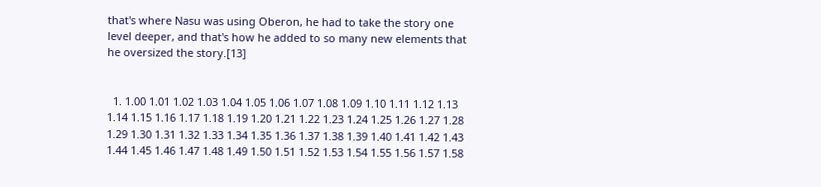that's where Nasu was using Oberon, he had to take the story one level deeper, and that's how he added to so many new elements that he oversized the story.[13]


  1. 1.00 1.01 1.02 1.03 1.04 1.05 1.06 1.07 1.08 1.09 1.10 1.11 1.12 1.13 1.14 1.15 1.16 1.17 1.18 1.19 1.20 1.21 1.22 1.23 1.24 1.25 1.26 1.27 1.28 1.29 1.30 1.31 1.32 1.33 1.34 1.35 1.36 1.37 1.38 1.39 1.40 1.41 1.42 1.43 1.44 1.45 1.46 1.47 1.48 1.49 1.50 1.51 1.52 1.53 1.54 1.55 1.56 1.57 1.58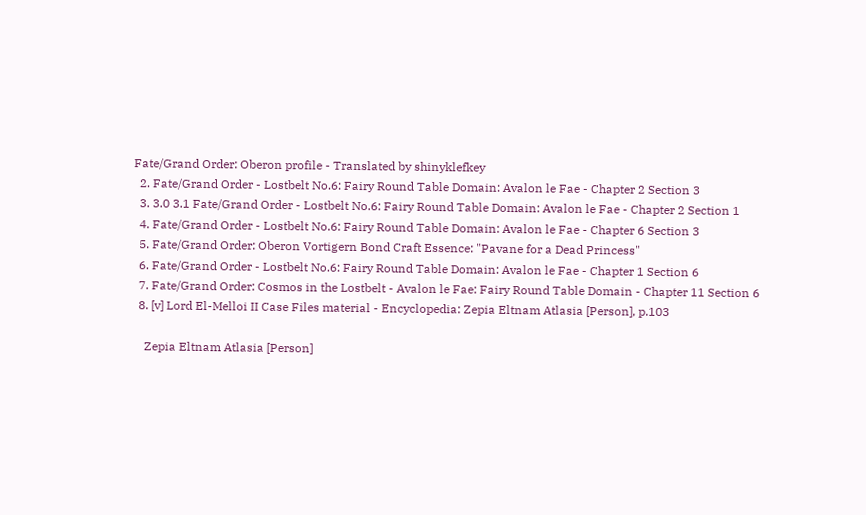Fate/Grand Order: Oberon profile - Translated by shinyklefkey
  2. Fate/Grand Order - Lostbelt No.6: Fairy Round Table Domain: Avalon le Fae - Chapter 2 Section 3
  3. 3.0 3.1 Fate/Grand Order - Lostbelt No.6: Fairy Round Table Domain: Avalon le Fae - Chapter 2 Section 1
  4. Fate/Grand Order - Lostbelt No.6: Fairy Round Table Domain: Avalon le Fae - Chapter 6 Section 3
  5. Fate/Grand Order: Oberon Vortigern Bond Craft Essence: "Pavane for a Dead Princess"
  6. Fate/Grand Order - Lostbelt No.6: Fairy Round Table Domain: Avalon le Fae - Chapter 1 Section 6
  7. Fate/Grand Order: Cosmos in the Lostbelt - Avalon le Fae: Fairy Round Table Domain - Chapter 11 Section 6
  8. [v] Lord El-Melloi II Case Files material - Encyclopedia: Zepia Eltnam Atlasia [Person], p.103

    Zepia Eltnam Atlasia [Person]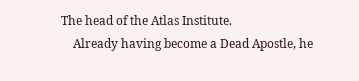The head of the Atlas Institute.
    Already having become a Dead Apostle, he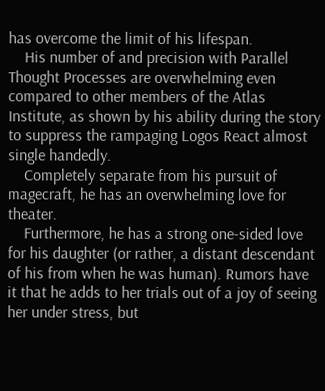has overcome the limit of his lifespan.
    His number of and precision with Parallel Thought Processes are overwhelming even compared to other members of the Atlas Institute, as shown by his ability during the story to suppress the rampaging Logos React almost single handedly.
    Completely separate from his pursuit of magecraft, he has an overwhelming love for theater.
    Furthermore, he has a strong one-sided love for his daughter (or rather, a distant descendant of his from when he was human). Rumors have it that he adds to her trials out of a joy of seeing her under stress, but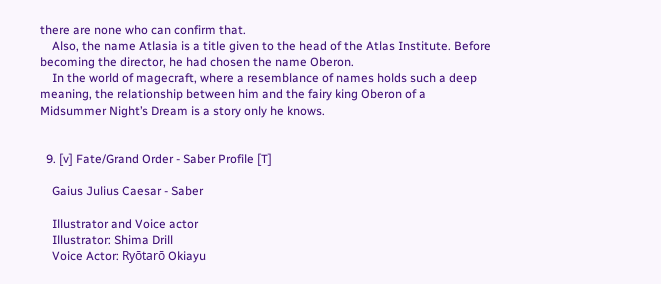there are none who can confirm that.
    Also, the name Atlasia is a title given to the head of the Atlas Institute. Before becoming the director, he had chosen the name Oberon.
    In the world of magecraft, where a resemblance of names holds such a deep meaning, the relationship between him and the fairy king Oberon of a Midsummer Night’s Dream is a story only he knows.


  9. [v] Fate/Grand Order - Saber Profile [T]

    Gaius Julius Caesar - Saber

    Illustrator and Voice actor
    Illustrator: Shima Drill
    Voice Actor: Ryōtarō Okiayu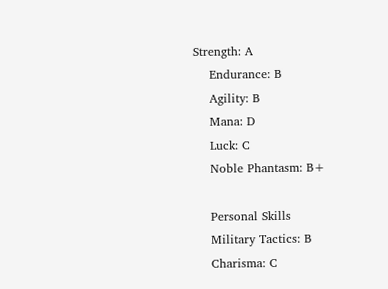Strength: A
    Endurance: B
    Agility: B
    Mana: D
    Luck: C
    Noble Phantasm: B+

    Personal Skills
    Military Tactics: B
    Charisma: C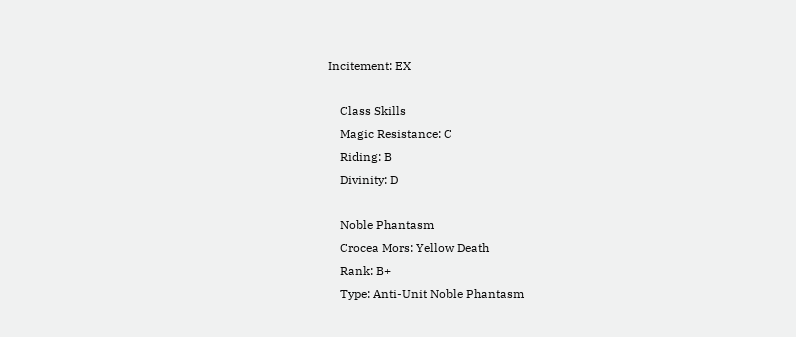Incitement: EX

    Class Skills
    Magic Resistance: C
    Riding: B
    Divinity: D

    Noble Phantasm
    Crocea Mors: Yellow Death
    Rank: B+
    Type: Anti-Unit Noble Phantasm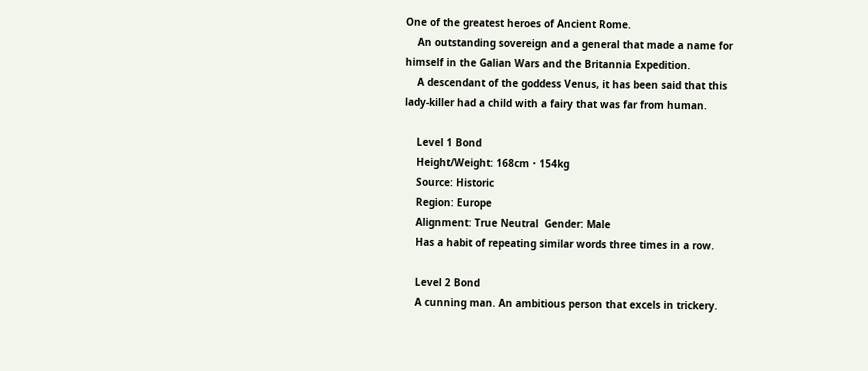One of the greatest heroes of Ancient Rome.
    An outstanding sovereign and a general that made a name for himself in the Galian Wars and the Britannia Expedition.
    A descendant of the goddess Venus, it has been said that this lady-killer had a child with a fairy that was far from human.

    Level 1 Bond
    Height/Weight: 168cm・154kg
    Source: Historic
    Region: Europe
    Alignment: True Neutral  Gender: Male
    Has a habit of repeating similar words three times in a row.

    Level 2 Bond
    A cunning man. An ambitious person that excels in trickery.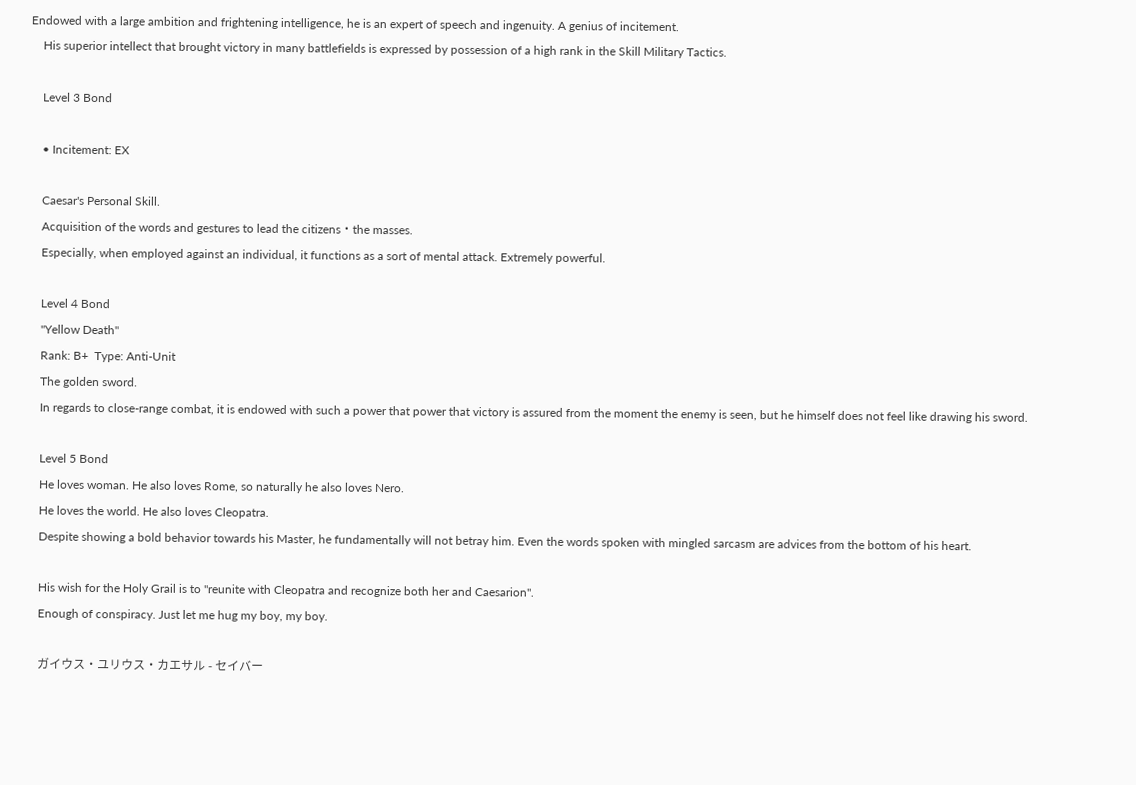Endowed with a large ambition and frightening intelligence, he is an expert of speech and ingenuity. A genius of incitement.
    His superior intellect that brought victory in many battlefields is expressed by possession of a high rank in the Skill Military Tactics.

    Level 3 Bond

    • Incitement: EX

    Caesar's Personal Skill.
    Acquisition of the words and gestures to lead the citizens・the masses.
    Especially, when employed against an individual, it functions as a sort of mental attack. Extremely powerful.

    Level 4 Bond
    "Yellow Death"
    Rank: B+  Type: Anti-Unit
    The golden sword.
    In regards to close-range combat, it is endowed with such a power that power that victory is assured from the moment the enemy is seen, but he himself does not feel like drawing his sword.

    Level 5 Bond
    He loves woman. He also loves Rome, so naturally he also loves Nero.
    He loves the world. He also loves Cleopatra.
    Despite showing a bold behavior towards his Master, he fundamentally will not betray him. Even the words spoken with mingled sarcasm are advices from the bottom of his heart.

    His wish for the Holy Grail is to "reunite with Cleopatra and recognize both her and Caesarion".
    Enough of conspiracy. Just let me hug my boy, my boy.

    ガイウス・ユリウス・カエサル - セイバー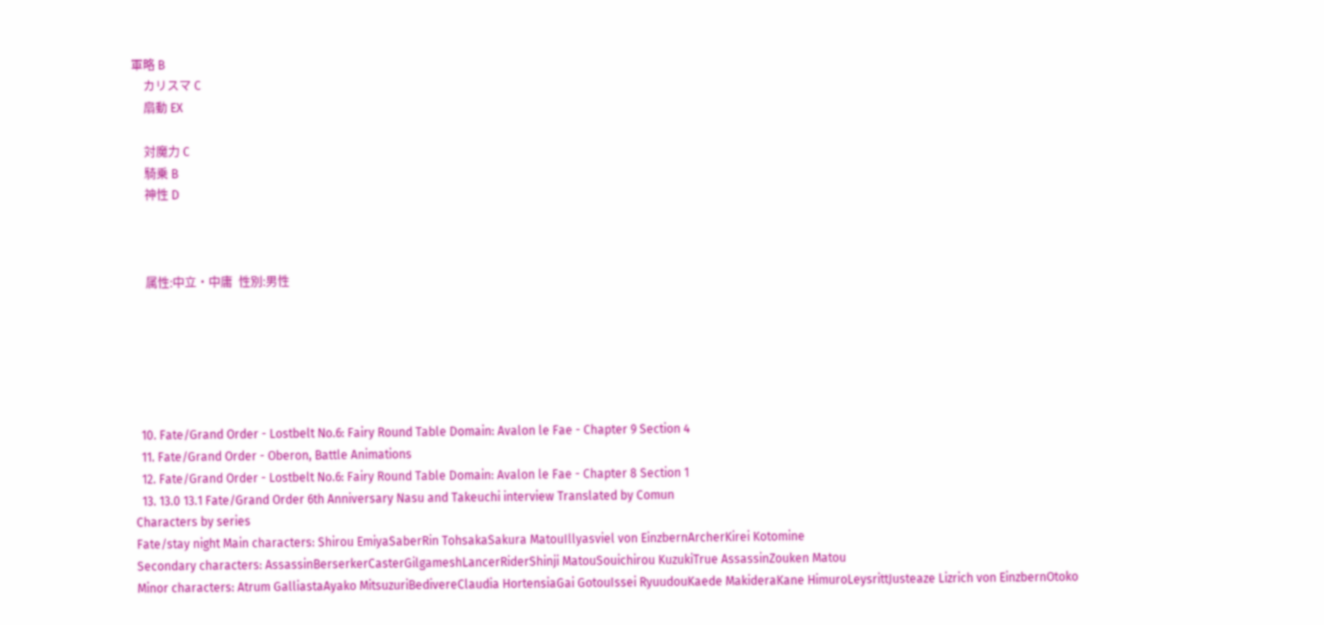軍略 B
    カリスマ C
    扇動 EX

    対魔力 C
    騎乗 B
    神性 D



    属性:中立・中庸  性別:男性






  10. Fate/Grand Order - Lostbelt No.6: Fairy Round Table Domain: Avalon le Fae - Chapter 9 Section 4
  11. Fate/Grand Order - Oberon, Battle Animations
  12. Fate/Grand Order - Lostbelt No.6: Fairy Round Table Domain: Avalon le Fae - Chapter 8 Section 1
  13. 13.0 13.1 Fate/Grand Order 6th Anniversary Nasu and Takeuchi interview Translated by Comun
Characters by series
Fate/stay night Main characters: Shirou EmiyaSaberRin TohsakaSakura MatouIllyasviel von EinzbernArcherKirei Kotomine
Secondary characters: AssassinBerserkerCasterGilgameshLancerRiderShinji MatouSouichirou KuzukiTrue AssassinZouken Matou
Minor characters: Atrum GalliastaAyako MitsuzuriBedivereClaudia HortensiaGai GotouIssei RyuudouKaede MakideraKane HimuroLeysrittJusteaze Lizrich von EinzbernOtoko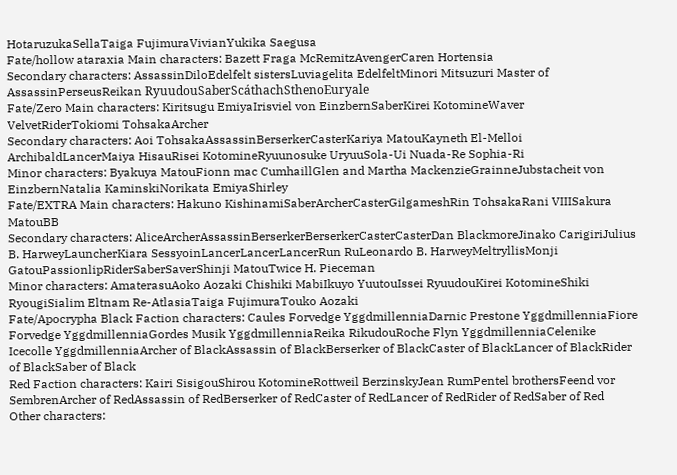HotaruzukaSellaTaiga FujimuraVivianYukika Saegusa
Fate/hollow ataraxia Main characters: Bazett Fraga McRemitzAvengerCaren Hortensia
Secondary characters: AssassinDiloEdelfelt sistersLuviagelita EdelfeltMinori Mitsuzuri Master of AssassinPerseusReikan RyuudouSaberScáthachSthenoEuryale
Fate/Zero Main characters: Kiritsugu EmiyaIrisviel von EinzbernSaberKirei KotomineWaver VelvetRiderTokiomi TohsakaArcher
Secondary characters: Aoi TohsakaAssassinBerserkerCasterKariya MatouKayneth El-Melloi ArchibaldLancerMaiya HisauRisei KotomineRyuunosuke UryuuSola-Ui Nuada-Re Sophia-Ri
Minor characters: Byakuya MatouFionn mac CumhaillGlen and Martha MackenzieGrainneJubstacheit von EinzbernNatalia KaminskiNorikata EmiyaShirley
Fate/EXTRA Main characters: Hakuno KishinamiSaberArcherCasterGilgameshRin TohsakaRani VIIISakura MatouBB
Secondary characters: AliceArcherAssassinBerserkerBerserkerCasterCasterDan BlackmoreJinako CarigiriJulius B. HarweyLauncherKiara SessyoinLancerLancerLancerRun RuLeonardo B. HarweyMeltryllisMonji GatouPassionlipRiderSaberSaverShinji MatouTwice H. Pieceman
Minor characters: AmaterasuAoko Aozaki Chishiki MabiIkuyo YuutouIssei RyuudouKirei KotomineShiki RyougiSialim Eltnam Re-AtlasiaTaiga FujimuraTouko Aozaki
Fate/Apocrypha Black Faction characters: Caules Forvedge YggdmillenniaDarnic Prestone YggdmillenniaFiore Forvedge YggdmillenniaGordes Musik YggdmillenniaReika RikudouRoche Flyn YggdmillenniaCelenike Icecolle YggdmillenniaArcher of BlackAssassin of BlackBerserker of BlackCaster of BlackLancer of BlackRider of BlackSaber of Black
Red Faction characters: Kairi SisigouShirou KotomineRottweil BerzinskyJean RumPentel brothersFeend vor SembrenArcher of RedAssassin of RedBerserker of RedCaster of RedLancer of RedRider of RedSaber of Red
Other characters: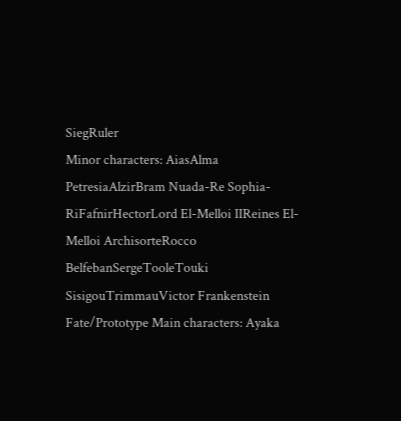SiegRuler
Minor characters: AiasAlma PetresiaAlzirBram Nuada-Re Sophia-RiFafnirHectorLord El-Melloi IIReines El-Melloi ArchisorteRocco BelfebanSergeTooleTouki SisigouTrimmauVictor Frankenstein
Fate/Prototype Main characters: Ayaka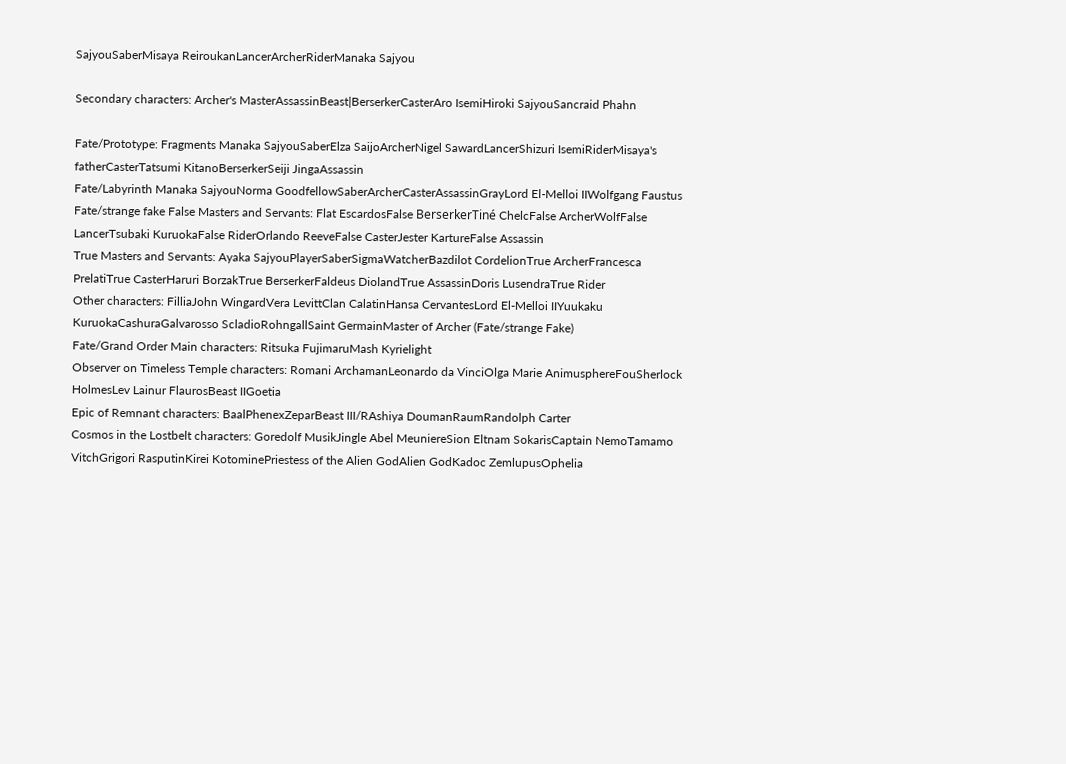SajyouSaberMisaya ReiroukanLancerArcherRiderManaka Sajyou

Secondary characters: Archer's MasterAssassinBeast|BerserkerCasterAro IsemiHiroki SajyouSancraid Phahn

Fate/Prototype: Fragments Manaka SajyouSaberElza SaijoArcherNigel SawardLancerShizuri IsemiRiderMisaya's fatherCasterTatsumi KitanoBerserkerSeiji JingaAssassin
Fate/Labyrinth Manaka SajyouNorma GoodfellowSaberArcherCasterAssassinGrayLord El-Melloi IIWolfgang Faustus
Fate/strange fake False Masters and Servants: Flat EscardosFalse BerserkerTiné ChelcFalse ArcherWolfFalse LancerTsubaki KuruokaFalse RiderOrlando ReeveFalse CasterJester KartureFalse Assassin
True Masters and Servants: Ayaka SajyouPlayerSaberSigmaWatcherBazdilot CordelionTrue ArcherFrancesca PrelatiTrue CasterHaruri BorzakTrue BerserkerFaldeus DiolandTrue AssassinDoris LusendraTrue Rider
Other characters: FilliaJohn WingardVera LevittClan CalatinHansa CervantesLord El-Melloi IIYuukaku KuruokaCashuraGalvarosso ScladioRohngallSaint GermainMaster of Archer (Fate/strange Fake)
Fate/Grand Order Main characters: Ritsuka FujimaruMash Kyrielight
Observer on Timeless Temple characters: Romani ArchamanLeonardo da VinciOlga Marie AnimusphereFouSherlock HolmesLev Lainur FlaurosBeast IIGoetia
Epic of Remnant characters: BaalPhenexZeparBeast III/RAshiya DoumanRaumRandolph Carter
Cosmos in the Lostbelt characters: Goredolf MusikJingle Abel MeuniereSion Eltnam SokarisCaptain NemoTamamo VitchGrigori RasputinKirei KotominePriestess of the Alien GodAlien GodKadoc ZemlupusOphelia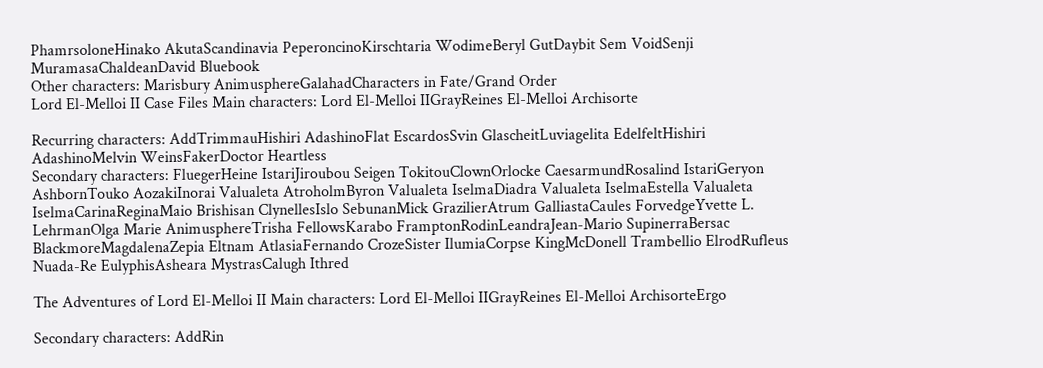PhamrsoloneHinako AkutaScandinavia PeperoncinoKirschtaria WodimeBeryl GutDaybit Sem VoidSenji MuramasaChaldeanDavid Bluebook
Other characters: Marisbury AnimusphereGalahadCharacters in Fate/Grand Order
Lord El-Melloi II Case Files Main characters: Lord El-Melloi IIGrayReines El-Melloi Archisorte

Recurring characters: AddTrimmauHishiri AdashinoFlat EscardosSvin GlascheitLuviagelita EdelfeltHishiri AdashinoMelvin WeinsFakerDoctor Heartless
Secondary characters: FluegerHeine IstariJiroubou Seigen TokitouClownOrlocke CaesarmundRosalind IstariGeryon AshbornTouko AozakiInorai Valualeta AtroholmByron Valualeta IselmaDiadra Valualeta IselmaEstella Valualeta IselmaCarinaReginaMaio Brishisan ClynellesIslo SebunanMick GrazilierAtrum GalliastaCaules ForvedgeYvette L. LehrmanOlga Marie AnimusphereTrisha FellowsKarabo FramptonRodinLeandraJean-Mario SupinerraBersac BlackmoreMagdalenaZepia Eltnam AtlasiaFernando CrozeSister IlumiaCorpse KingMcDonell Trambellio ElrodRufleus Nuada-Re EulyphisAsheara MystrasCalugh Ithred

The Adventures of Lord El-Melloi II Main characters: Lord El-Melloi IIGrayReines El-Melloi ArchisorteErgo

Secondary characters: AddRin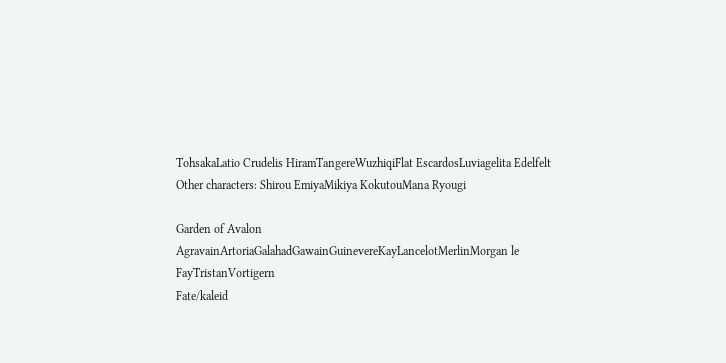TohsakaLatio Crudelis HiramTangereWuzhiqiFlat EscardosLuviagelita Edelfelt
Other characters: Shirou EmiyaMikiya KokutouMana Ryougi

Garden of Avalon AgravainArtoriaGalahadGawainGuinevereKayLancelotMerlinMorgan le FayTristanVortigern
Fate/kaleid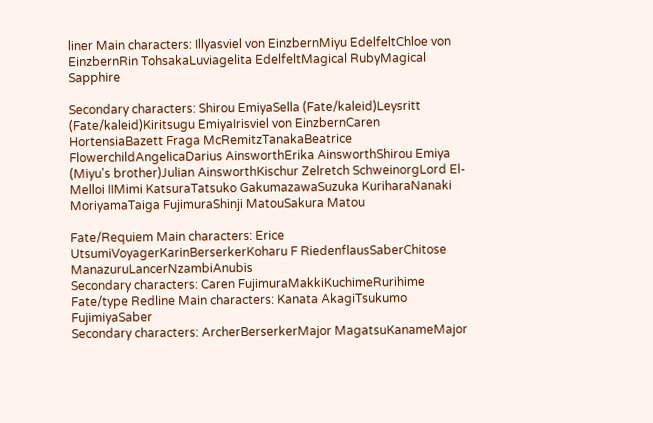liner Main characters: Illyasviel von EinzbernMiyu EdelfeltChloe von EinzbernRin TohsakaLuviagelita EdelfeltMagical RubyMagical Sapphire

Secondary characters: Shirou EmiyaSella (Fate/kaleid)Leysritt (Fate/kaleid)Kiritsugu EmiyaIrisviel von EinzbernCaren HortensiaBazett Fraga McRemitzTanakaBeatrice FlowerchildAngelicaDarius AinsworthErika AinsworthShirou Emiya (Miyu's brother)Julian AinsworthKischur Zelretch SchweinorgLord El-Melloi IIMimi KatsuraTatsuko GakumazawaSuzuka KuriharaNanaki MoriyamaTaiga FujimuraShinji MatouSakura Matou

Fate/Requiem Main characters: Erice UtsumiVoyagerKarinBerserkerKoharu F RiedenflausSaberChitose ManazuruLancerNzambiAnubis
Secondary characters: Caren FujimuraMakkiKuchimeRurihime
Fate/type Redline Main characters: Kanata AkagiTsukumo FujimiyaSaber
Secondary characters: ArcherBerserkerMajor MagatsuKanameMajor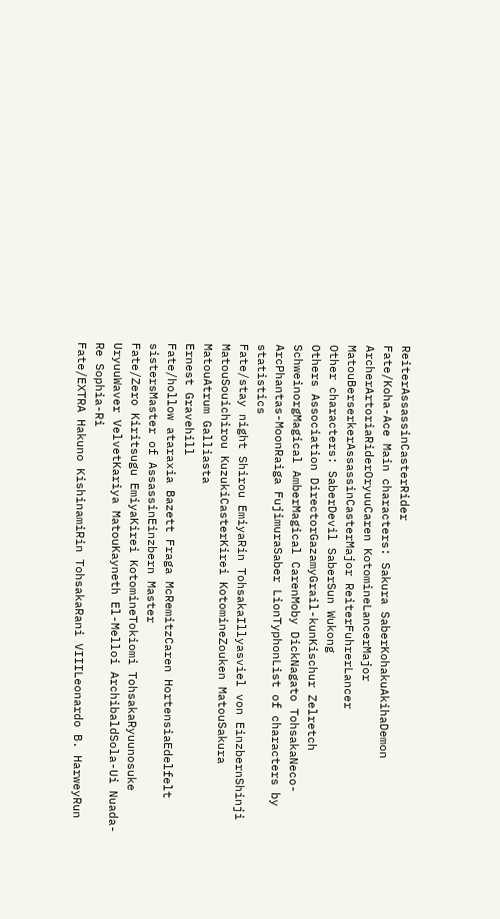ReiterAssassinCasterRider
Fate/Koha-Ace Main characters: Sakura SaberKohakuAkihaDemon ArcherArtoriaRiderOryuuCaren KotomineLancerMajor MatouBerserkerAssassinCasterMajor ReiterFuhrerLancer
Other characters: SaberDevil SaberSun Wukong
Others Association DirectorGazamyGrail-kunKischur Zelretch SchweinorgMagical AmberMagical CarenMoby DickNagato TohsakaNeco-ArcPhantas-MoonRaiga FujimuraSaber LionTyphonList of characters by statistics
Fate/stay night Shirou EmiyaRin TohsakaIllyasviel von EinzbernShinji MatouSouichirou KuzukiCasterKirei KotomineZouken MatouSakura MatouAtrum Galliasta
Ernest Gravehill
Fate/hollow ataraxia Bazett Fraga McRemitzCaren HortensiaEdelfelt sistersMaster of AssassinEinzbern Master
Fate/Zero Kiritsugu EmiyaKirei KotomineTokiomi TohsakaRyuunosuke UryuuWaver VelvetKariya MatouKayneth El-Melloi ArchibaldSola-Ui Nuada-Re Sophia-Ri
Fate/EXTRA Hakuno KishinamiRin TohsakaRani VIIILeonardo B. HarweyRun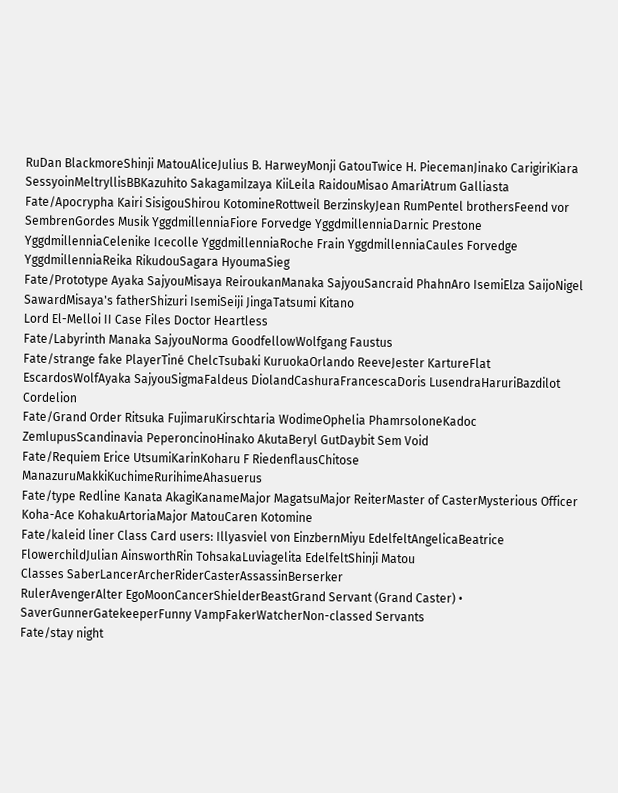RuDan BlackmoreShinji MatouAliceJulius B. HarweyMonji GatouTwice H. PiecemanJinako CarigiriKiara SessyoinMeltryllisBBKazuhito SakagamiIzaya KiiLeila RaidouMisao AmariAtrum Galliasta
Fate/Apocrypha Kairi SisigouShirou KotomineRottweil BerzinskyJean RumPentel brothersFeend vor SembrenGordes Musik YggdmillenniaFiore Forvedge YggdmillenniaDarnic Prestone YggdmillenniaCelenike Icecolle YggdmillenniaRoche Frain YggdmillenniaCaules Forvedge YggdmillenniaReika RikudouSagara HyoumaSieg
Fate/Prototype Ayaka SajyouMisaya ReiroukanManaka SajyouSancraid PhahnAro IsemiElza SaijoNigel SawardMisaya's fatherShizuri IsemiSeiji JingaTatsumi Kitano
Lord El-Melloi II Case Files Doctor Heartless
Fate/Labyrinth Manaka SajyouNorma GoodfellowWolfgang Faustus
Fate/strange fake PlayerTiné ChelcTsubaki KuruokaOrlando ReeveJester KartureFlat EscardosWolfAyaka SajyouSigmaFaldeus DiolandCashuraFrancescaDoris LusendraHaruriBazdilot Cordelion
Fate/Grand Order Ritsuka FujimaruKirschtaria WodimeOphelia PhamrsoloneKadoc ZemlupusScandinavia PeperoncinoHinako AkutaBeryl GutDaybit Sem Void
Fate/Requiem Erice UtsumiKarinKoharu F RiedenflausChitose ManazuruMakkiKuchimeRurihimeAhasuerus
Fate/type Redline Kanata AkagiKanameMajor MagatsuMajor ReiterMaster of CasterMysterious Officer
Koha-Ace KohakuArtoriaMajor MatouCaren Kotomine
Fate/kaleid liner Class Card users: Illyasviel von EinzbernMiyu EdelfeltAngelicaBeatrice FlowerchildJulian AinsworthRin TohsakaLuviagelita EdelfeltShinji Matou
Classes SaberLancerArcherRiderCasterAssassinBerserker
RulerAvengerAlter EgoMoonCancerShielderBeastGrand Servant (Grand Caster) • SaverGunnerGatekeeperFunny VampFakerWatcherNon-classed Servants
Fate/stay night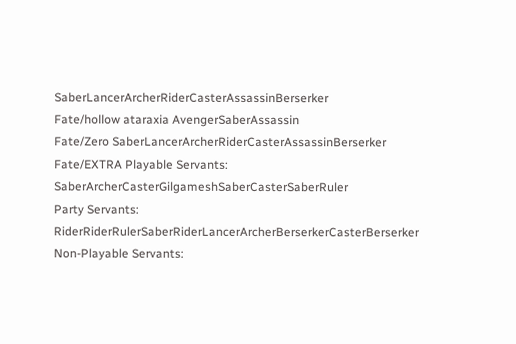SaberLancerArcherRiderCasterAssassinBerserker
Fate/hollow ataraxia AvengerSaberAssassin
Fate/Zero SaberLancerArcherRiderCasterAssassinBerserker
Fate/EXTRA Playable Servants: SaberArcherCasterGilgameshSaberCasterSaberRuler
Party Servants: RiderRiderRulerSaberRiderLancerArcherBerserkerCasterBerserker
Non-Playable Servants: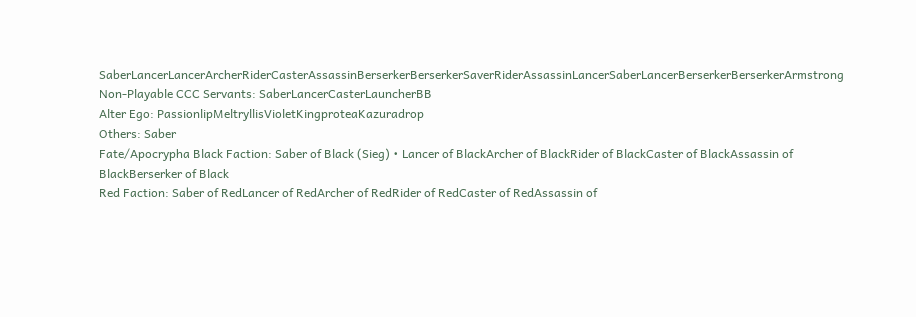SaberLancerLancerArcherRiderCasterAssassinBerserkerBerserkerSaverRiderAssassinLancerSaberLancerBerserkerBerserkerArmstrong
Non-Playable CCC Servants: SaberLancerCasterLauncherBB
Alter Ego: PassionlipMeltryllisVioletKingproteaKazuradrop
Others: Saber
Fate/Apocrypha Black Faction: Saber of Black (Sieg) • Lancer of BlackArcher of BlackRider of BlackCaster of BlackAssassin of BlackBerserker of Black
Red Faction: Saber of RedLancer of RedArcher of RedRider of RedCaster of RedAssassin of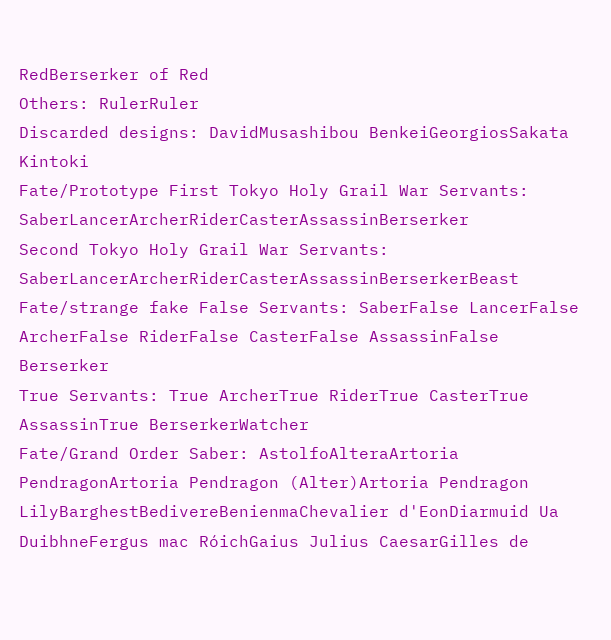RedBerserker of Red
Others: RulerRuler
Discarded designs: DavidMusashibou BenkeiGeorgiosSakata Kintoki
Fate/Prototype First Tokyo Holy Grail War Servants: SaberLancerArcherRiderCasterAssassinBerserker
Second Tokyo Holy Grail War Servants: SaberLancerArcherRiderCasterAssassinBerserkerBeast
Fate/strange fake False Servants: SaberFalse LancerFalse ArcherFalse RiderFalse CasterFalse AssassinFalse Berserker
True Servants: True ArcherTrue RiderTrue CasterTrue AssassinTrue BerserkerWatcher
Fate/Grand Order Saber: AstolfoAlteraArtoria PendragonArtoria Pendragon (Alter)Artoria Pendragon LilyBarghestBedivereBenienmaChevalier d'EonDiarmuid Ua DuibhneFergus mac RóichGaius Julius CaesarGilles de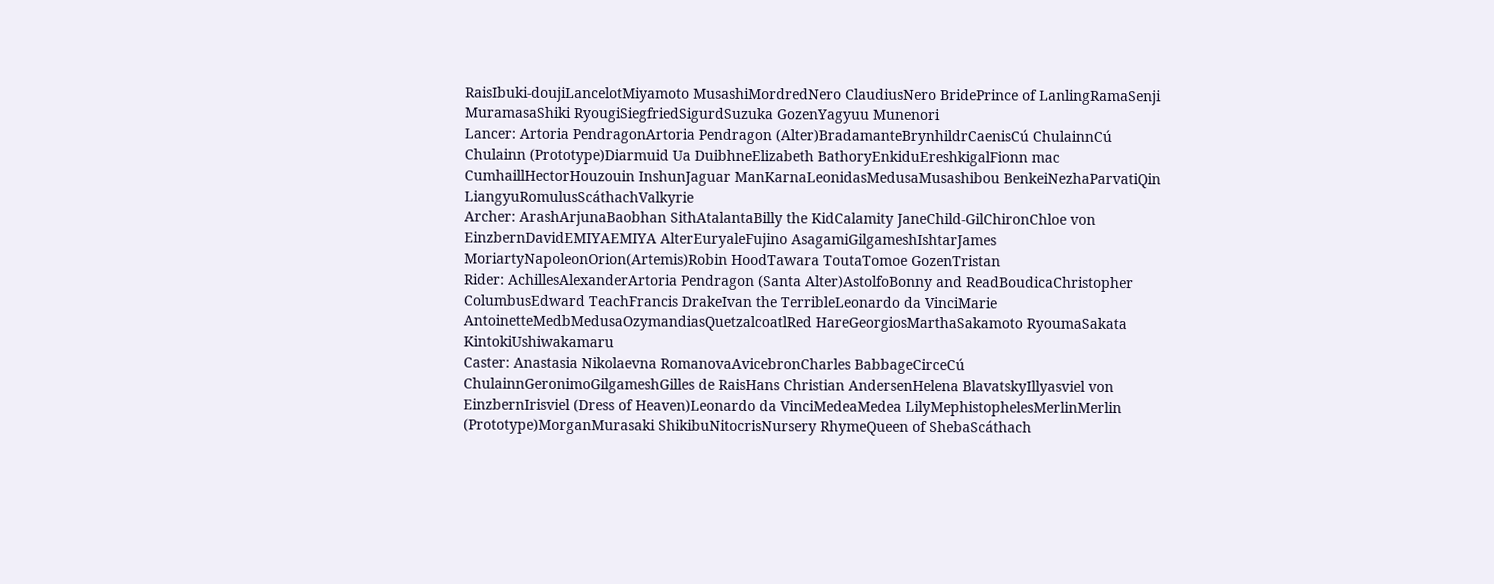RaisIbuki-doujiLancelotMiyamoto MusashiMordredNero ClaudiusNero BridePrince of LanlingRamaSenji MuramasaShiki RyougiSiegfriedSigurdSuzuka GozenYagyuu Munenori
Lancer: Artoria PendragonArtoria Pendragon (Alter)BradamanteBrynhildrCaenisCú ChulainnCú Chulainn (Prototype)Diarmuid Ua DuibhneElizabeth BathoryEnkiduEreshkigalFionn mac CumhaillHectorHouzouin InshunJaguar ManKarnaLeonidasMedusaMusashibou BenkeiNezhaParvatiQin LiangyuRomulusScáthachValkyrie
Archer: ArashArjunaBaobhan SithAtalantaBilly the KidCalamity JaneChild-GilChironChloe von EinzbernDavidEMIYAEMIYA AlterEuryaleFujino AsagamiGilgameshIshtarJames MoriartyNapoleonOrion(Artemis)Robin HoodTawara ToutaTomoe GozenTristan
Rider: AchillesAlexanderArtoria Pendragon (Santa Alter)AstolfoBonny and ReadBoudicaChristopher ColumbusEdward TeachFrancis DrakeIvan the TerribleLeonardo da VinciMarie AntoinetteMedbMedusaOzymandiasQuetzalcoatlRed HareGeorgiosMarthaSakamoto RyoumaSakata KintokiUshiwakamaru
Caster: Anastasia Nikolaevna RomanovaAvicebronCharles BabbageCirceCú ChulainnGeronimoGilgameshGilles de RaisHans Christian AndersenHelena BlavatskyIllyasviel von EinzbernIrisviel (Dress of Heaven)Leonardo da VinciMedeaMedea LilyMephistophelesMerlinMerlin (Prototype)MorganMurasaki ShikibuNitocrisNursery RhymeQueen of ShebaScáthach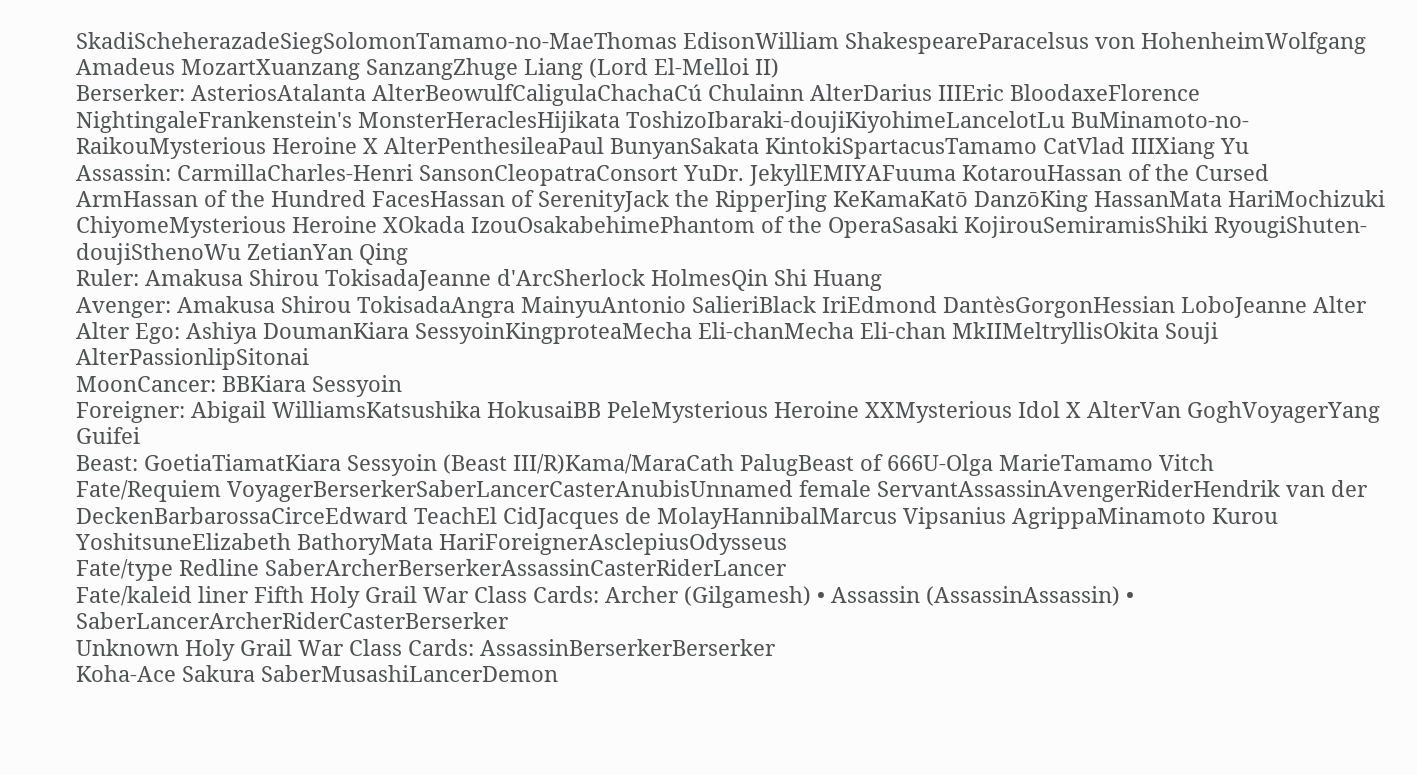SkadiScheherazadeSiegSolomonTamamo-no-MaeThomas EdisonWilliam ShakespeareParacelsus von HohenheimWolfgang Amadeus MozartXuanzang SanzangZhuge Liang (Lord El-Melloi II)
Berserker: AsteriosAtalanta AlterBeowulfCaligulaChachaCú Chulainn AlterDarius IIIEric BloodaxeFlorence NightingaleFrankenstein's MonsterHeraclesHijikata ToshizoIbaraki-doujiKiyohimeLancelotLu BuMinamoto-no-RaikouMysterious Heroine X AlterPenthesileaPaul BunyanSakata KintokiSpartacusTamamo CatVlad IIIXiang Yu
Assassin: CarmillaCharles-Henri SansonCleopatraConsort YuDr. JekyllEMIYAFuuma KotarouHassan of the Cursed ArmHassan of the Hundred FacesHassan of SerenityJack the RipperJing KeKamaKatō DanzōKing HassanMata HariMochizuki ChiyomeMysterious Heroine XOkada IzouOsakabehimePhantom of the OperaSasaki KojirouSemiramisShiki RyougiShuten-doujiSthenoWu ZetianYan Qing
Ruler: Amakusa Shirou TokisadaJeanne d'ArcSherlock HolmesQin Shi Huang
Avenger: Amakusa Shirou TokisadaAngra MainyuAntonio SalieriBlack IriEdmond DantèsGorgonHessian LoboJeanne Alter
Alter Ego: Ashiya DoumanKiara SessyoinKingproteaMecha Eli-chanMecha Eli-chan MkIIMeltryllisOkita Souji AlterPassionlipSitonai
MoonCancer: BBKiara Sessyoin
Foreigner: Abigail WilliamsKatsushika HokusaiBB PeleMysterious Heroine XXMysterious Idol X AlterVan GoghVoyagerYang Guifei
Beast: GoetiaTiamatKiara Sessyoin (Beast III/R)Kama/MaraCath PalugBeast of 666U-Olga MarieTamamo Vitch
Fate/Requiem VoyagerBerserkerSaberLancerCasterAnubisUnnamed female ServantAssassinAvengerRiderHendrik van der DeckenBarbarossaCirceEdward TeachEl CidJacques de MolayHannibalMarcus Vipsanius AgrippaMinamoto Kurou YoshitsuneElizabeth BathoryMata HariForeignerAsclepiusOdysseus
Fate/type Redline SaberArcherBerserkerAssassinCasterRiderLancer
Fate/kaleid liner Fifth Holy Grail War Class Cards: Archer (Gilgamesh) • Assassin (AssassinAssassin) • SaberLancerArcherRiderCasterBerserker
Unknown Holy Grail War Class Cards: AssassinBerserkerBerserker
Koha-Ace Sakura SaberMusashiLancerDemon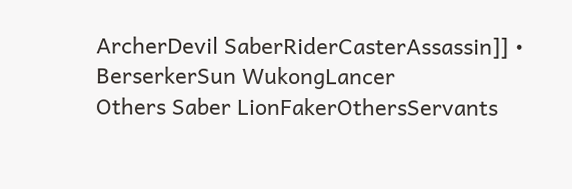ArcherDevil SaberRiderCasterAssassin]] • BerserkerSun WukongLancer
Others Saber LionFakerOthersServants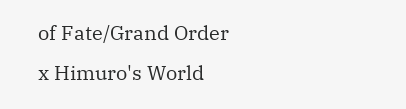of Fate/Grand Order x Himuro's World